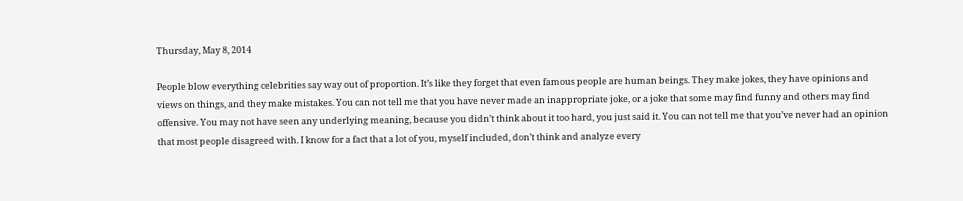Thursday, May 8, 2014

People blow everything celebrities say way out of proportion. It’s like they forget that even famous people are human beings. They make jokes, they have opinions and views on things, and they make mistakes. You can not tell me that you have never made an inappropriate joke, or a joke that some may find funny and others may find offensive. You may not have seen any underlying meaning, because you didn’t think about it too hard, you just said it. You can not tell me that you’ve never had an opinion that most people disagreed with. I know for a fact that a lot of you, myself included, don’t think and analyze every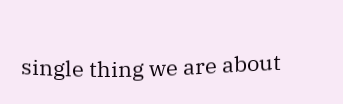single thing we are about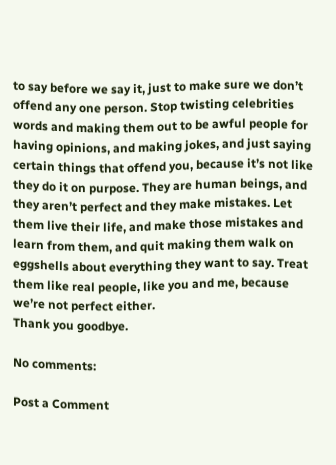to say before we say it, just to make sure we don’t offend any one person. Stop twisting celebrities words and making them out to be awful people for having opinions, and making jokes, and just saying certain things that offend you, because it’s not like they do it on purpose. They are human beings, and they aren’t perfect and they make mistakes. Let them live their life, and make those mistakes and learn from them, and quit making them walk on eggshells about everything they want to say. Treat them like real people, like you and me, because we’re not perfect either.
Thank you goodbye.

No comments:

Post a Comment